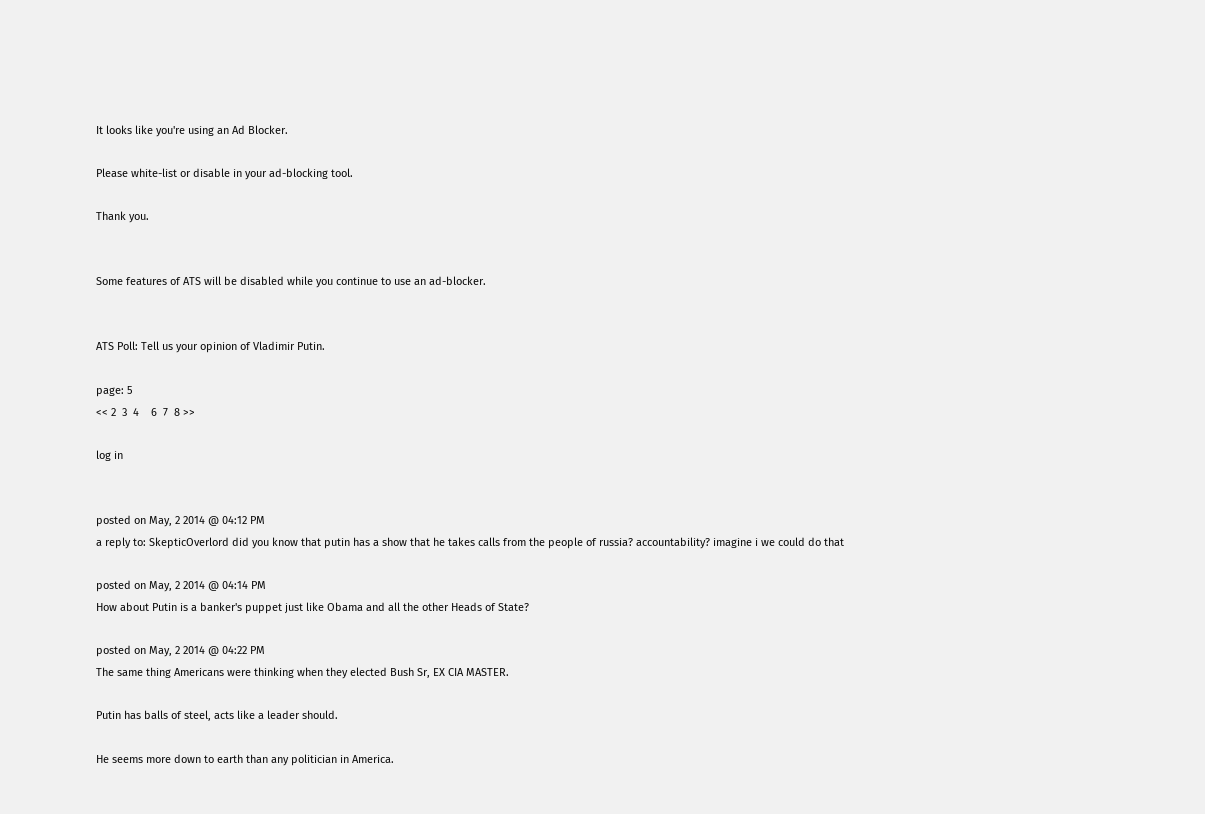It looks like you're using an Ad Blocker.

Please white-list or disable in your ad-blocking tool.

Thank you.


Some features of ATS will be disabled while you continue to use an ad-blocker.


ATS Poll: Tell us your opinion of Vladimir Putin.

page: 5
<< 2  3  4    6  7  8 >>

log in


posted on May, 2 2014 @ 04:12 PM
a reply to: SkepticOverlord did you know that putin has a show that he takes calls from the people of russia? accountability? imagine i we could do that

posted on May, 2 2014 @ 04:14 PM
How about Putin is a banker's puppet just like Obama and all the other Heads of State?

posted on May, 2 2014 @ 04:22 PM
The same thing Americans were thinking when they elected Bush Sr, EX CIA MASTER.

Putin has balls of steel, acts like a leader should.

He seems more down to earth than any politician in America.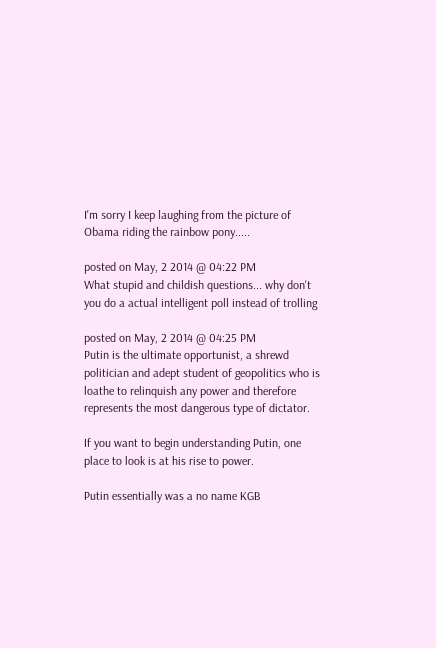I'm sorry I keep laughing from the picture of Obama riding the rainbow pony.....

posted on May, 2 2014 @ 04:22 PM
What stupid and childish questions... why don't you do a actual intelligent poll instead of trolling

posted on May, 2 2014 @ 04:25 PM
Putin is the ultimate opportunist, a shrewd politician and adept student of geopolitics who is loathe to relinquish any power and therefore represents the most dangerous type of dictator.

If you want to begin understanding Putin, one place to look is at his rise to power.

Putin essentially was a no name KGB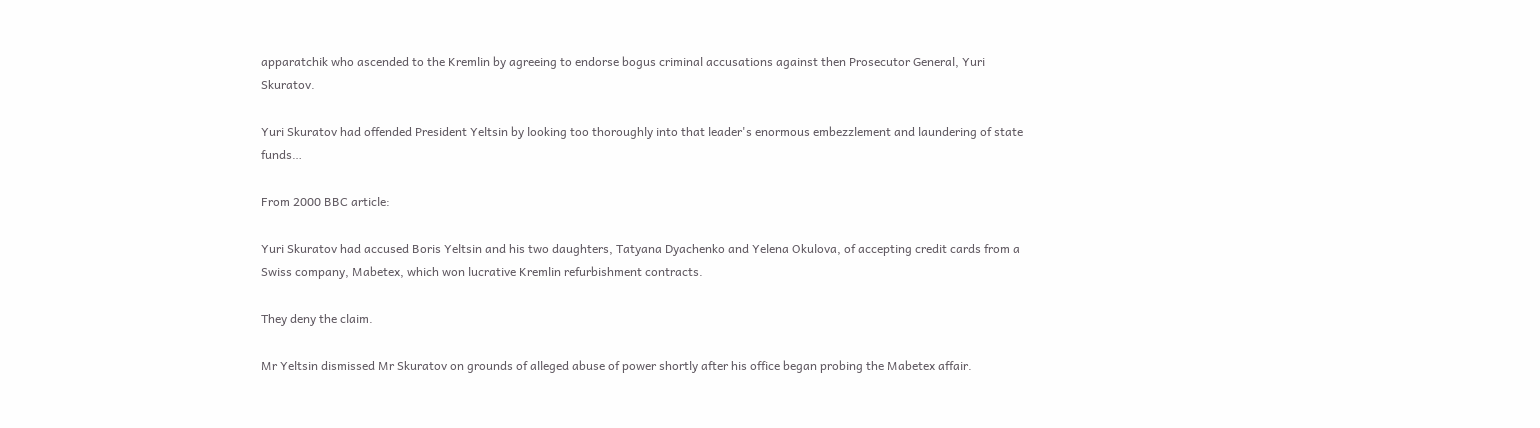apparatchik who ascended to the Kremlin by agreeing to endorse bogus criminal accusations against then Prosecutor General, Yuri Skuratov.

Yuri Skuratov had offended President Yeltsin by looking too thoroughly into that leader's enormous embezzlement and laundering of state funds…

From 2000 BBC article:

Yuri Skuratov had accused Boris Yeltsin and his two daughters, Tatyana Dyachenko and Yelena Okulova, of accepting credit cards from a Swiss company, Mabetex, which won lucrative Kremlin refurbishment contracts.

They deny the claim.

Mr Yeltsin dismissed Mr Skuratov on grounds of alleged abuse of power shortly after his office began probing the Mabetex affair.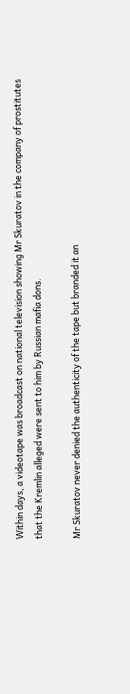Within days, a videotape was broadcast on national television showing Mr Skuratov in the company of prostitutes that the Kremlin alleged were sent to him by Russian mafia dons.

Mr Skuratov never denied the authenticity of the tape but branded it an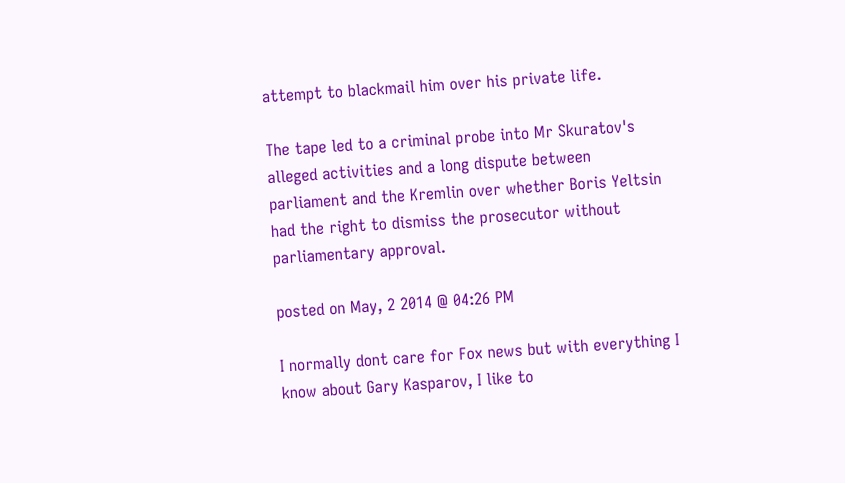attempt to blackmail him over his private life.

The tape led to a criminal probe into Mr Skuratov's alleged activities and a long dispute between parliament and the Kremlin over whether Boris Yeltsin had the right to dismiss the prosecutor without parliamentary approval.

posted on May, 2 2014 @ 04:26 PM

I normally dont care for Fox news but with everything I know about Gary Kasparov, I like to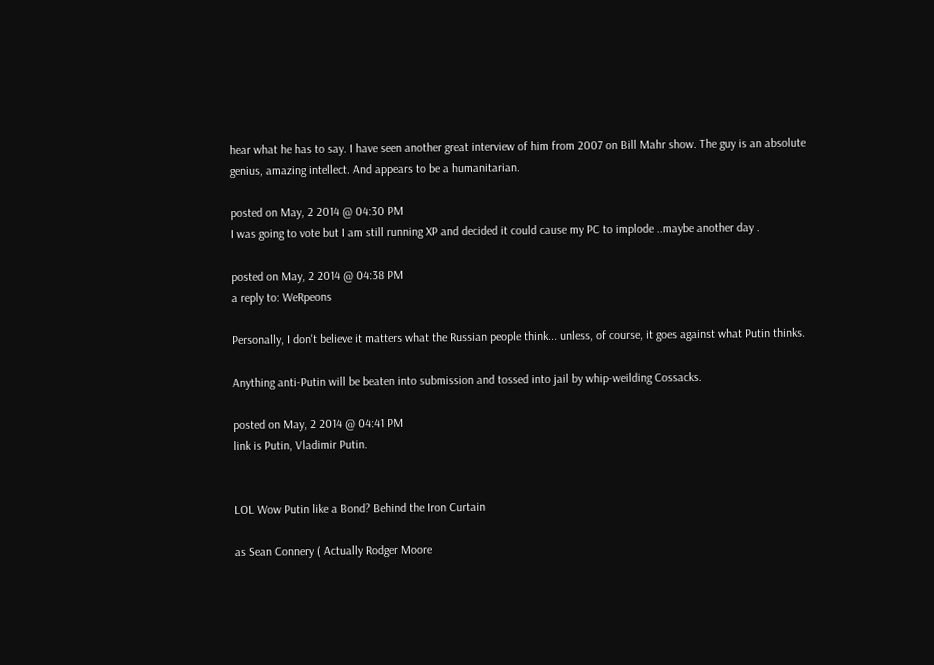hear what he has to say. I have seen another great interview of him from 2007 on Bill Mahr show. The guy is an absolute genius, amazing intellect. And appears to be a humanitarian.

posted on May, 2 2014 @ 04:30 PM
I was going to vote but I am still running XP and decided it could cause my PC to implode ..maybe another day .

posted on May, 2 2014 @ 04:38 PM
a reply to: WeRpeons

Personally, I don't believe it matters what the Russian people think... unless, of course, it goes against what Putin thinks.

Anything anti-Putin will be beaten into submission and tossed into jail by whip-weilding Cossacks.

posted on May, 2 2014 @ 04:41 PM
link is Putin, Vladimir Putin.


LOL Wow Putin like a Bond? Behind the Iron Curtain

as Sean Connery ( Actually Rodger Moore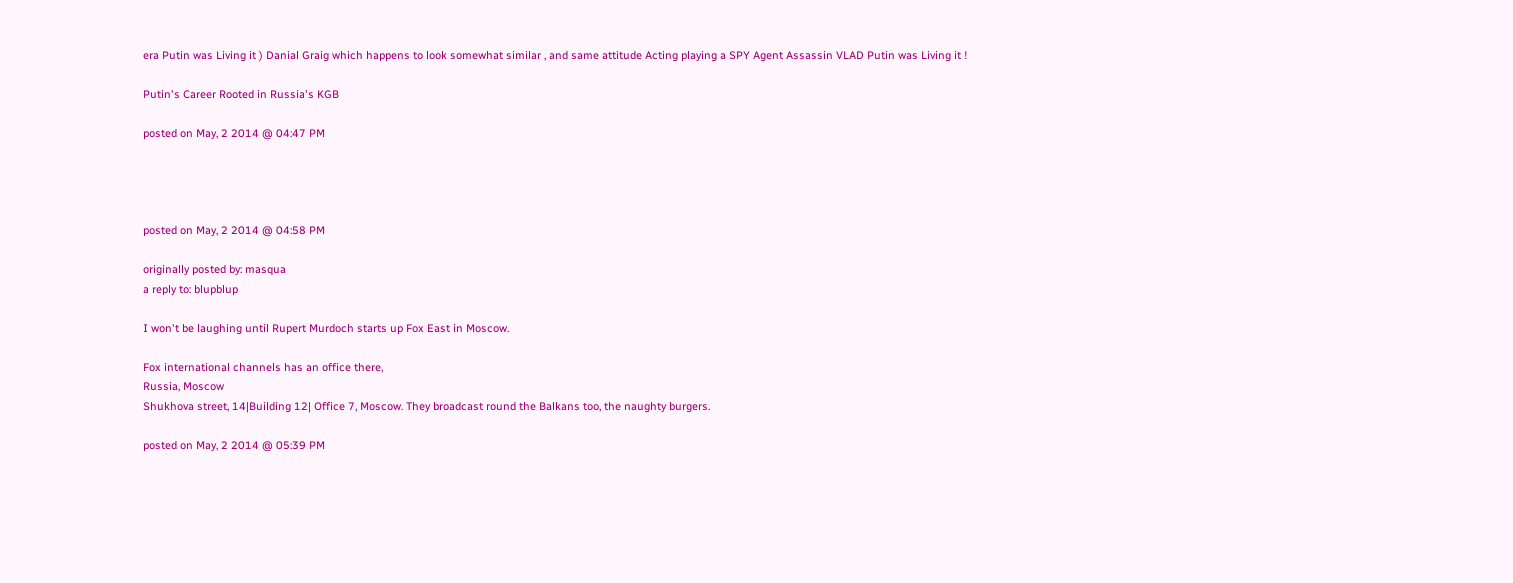era Putin was Living it ) Danial Graig which happens to look somewhat similar , and same attitude Acting playing a SPY Agent Assassin VLAD Putin was Living it !

Putin's Career Rooted in Russia's KGB

posted on May, 2 2014 @ 04:47 PM




posted on May, 2 2014 @ 04:58 PM

originally posted by: masqua
a reply to: blupblup

I won't be laughing until Rupert Murdoch starts up Fox East in Moscow.

Fox international channels has an office there,
Russia, Moscow
Shukhova street, 14|Building 12| Office 7, Moscow. They broadcast round the Balkans too, the naughty burgers.

posted on May, 2 2014 @ 05:39 PM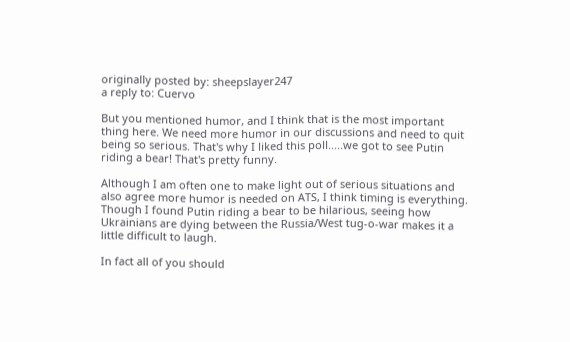originally posted by: sheepslayer247
a reply to: Cuervo

But you mentioned humor, and I think that is the most important thing here. We need more humor in our discussions and need to quit being so serious. That's why I liked this poll.....we got to see Putin riding a bear! That's pretty funny.

Although I am often one to make light out of serious situations and also agree more humor is needed on ATS, I think timing is everything. Though I found Putin riding a bear to be hilarious, seeing how Ukrainians are dying between the Russia/West tug-o-war makes it a little difficult to laugh.

In fact all of you should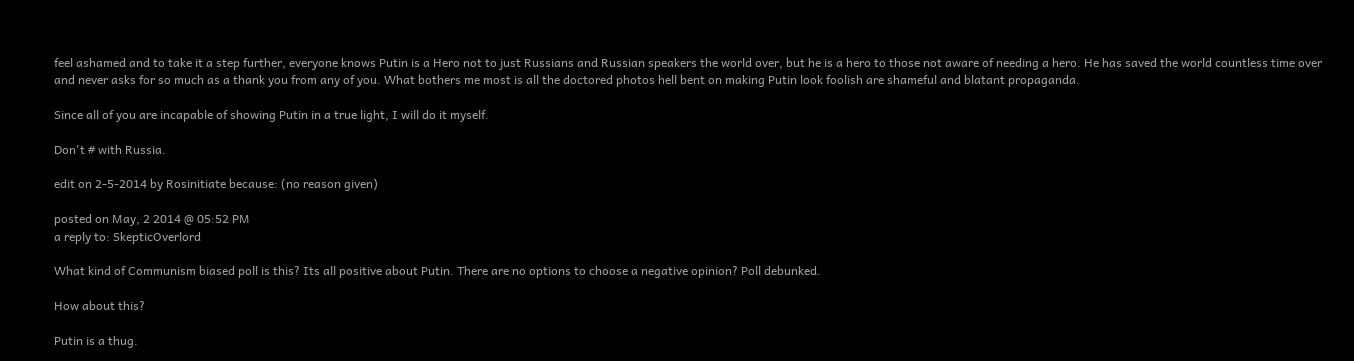feel ashamed and to take it a step further, everyone knows Putin is a Hero not to just Russians and Russian speakers the world over, but he is a hero to those not aware of needing a hero. He has saved the world countless time over and never asks for so much as a thank you from any of you. What bothers me most is all the doctored photos hell bent on making Putin look foolish are shameful and blatant propaganda.

Since all of you are incapable of showing Putin in a true light, I will do it myself.

Don't # with Russia.

edit on 2-5-2014 by Rosinitiate because: (no reason given)

posted on May, 2 2014 @ 05:52 PM
a reply to: SkepticOverlord

What kind of Communism biased poll is this? Its all positive about Putin. There are no options to choose a negative opinion? Poll debunked.

How about this?

Putin is a thug.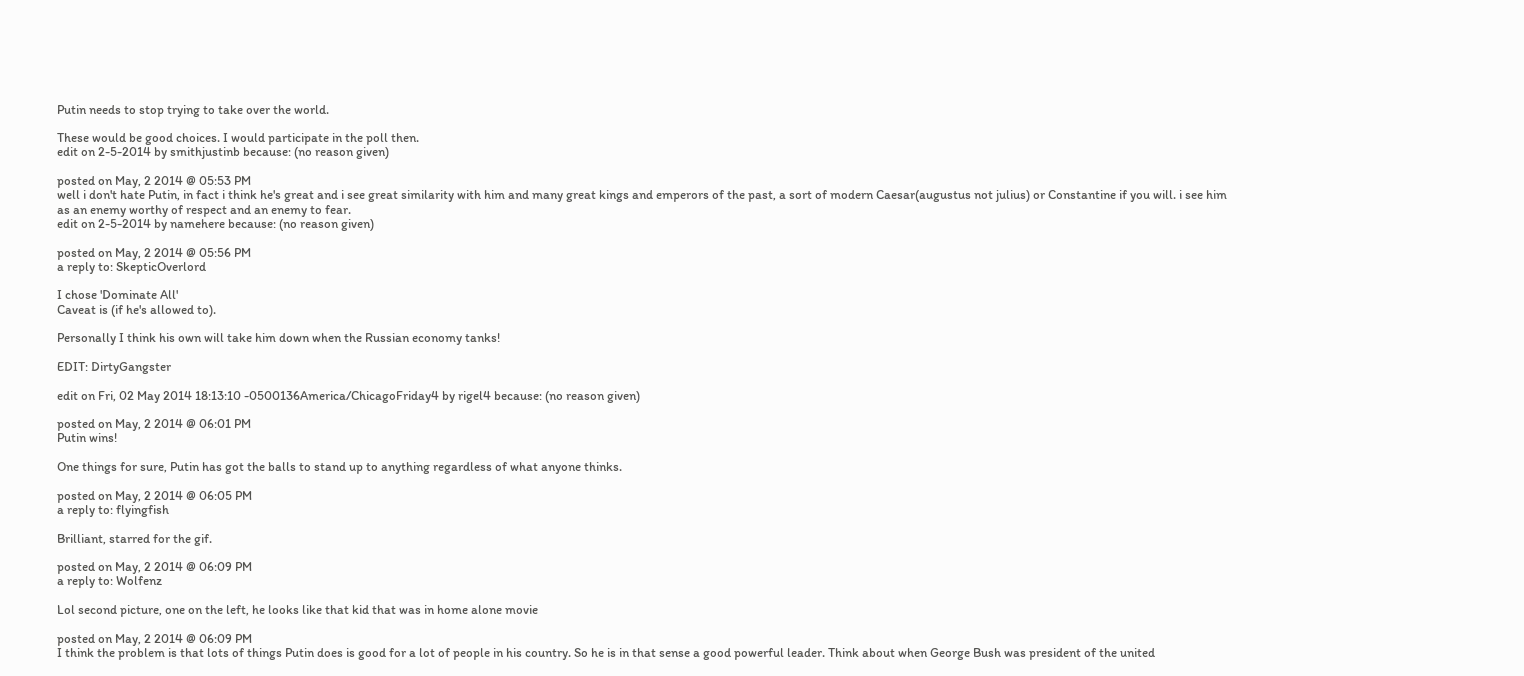Putin needs to stop trying to take over the world.

These would be good choices. I would participate in the poll then.
edit on 2-5-2014 by smithjustinb because: (no reason given)

posted on May, 2 2014 @ 05:53 PM
well i don't hate Putin, in fact i think he's great and i see great similarity with him and many great kings and emperors of the past, a sort of modern Caesar(augustus not julius) or Constantine if you will. i see him as an enemy worthy of respect and an enemy to fear.
edit on 2-5-2014 by namehere because: (no reason given)

posted on May, 2 2014 @ 05:56 PM
a reply to: SkepticOverlord

I chose 'Dominate All'
Caveat is (if he's allowed to).

Personally I think his own will take him down when the Russian economy tanks!

EDIT: DirtyGangster

edit on Fri, 02 May 2014 18:13:10 -0500136America/ChicagoFriday4 by rigel4 because: (no reason given)

posted on May, 2 2014 @ 06:01 PM
Putin wins!

One things for sure, Putin has got the balls to stand up to anything regardless of what anyone thinks.

posted on May, 2 2014 @ 06:05 PM
a reply to: flyingfish

Brilliant, starred for the gif.

posted on May, 2 2014 @ 06:09 PM
a reply to: Wolfenz

Lol second picture, one on the left, he looks like that kid that was in home alone movie

posted on May, 2 2014 @ 06:09 PM
I think the problem is that lots of things Putin does is good for a lot of people in his country. So he is in that sense a good powerful leader. Think about when George Bush was president of the united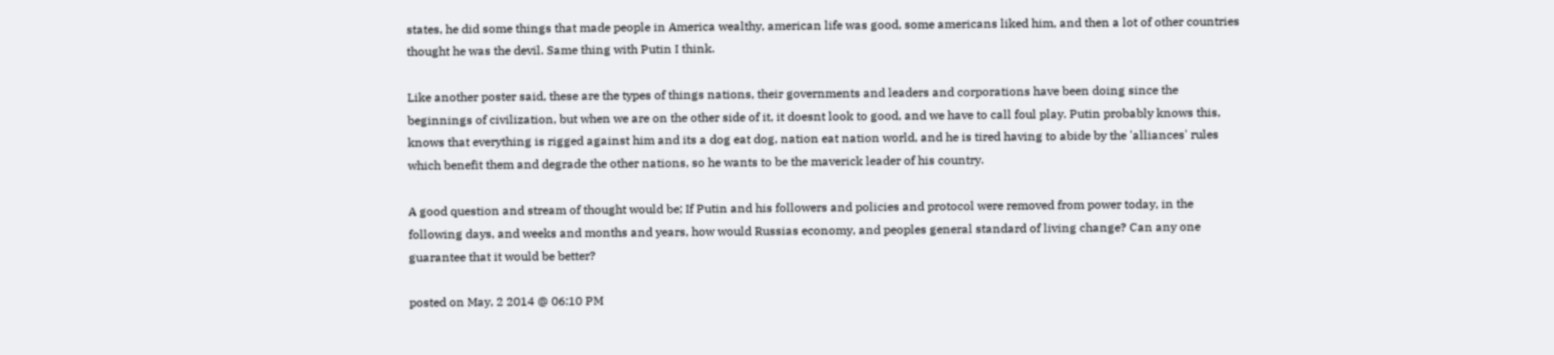states, he did some things that made people in America wealthy, american life was good, some americans liked him, and then a lot of other countries thought he was the devil. Same thing with Putin I think.

Like another poster said, these are the types of things nations, their governments and leaders and corporations have been doing since the beginnings of civilization, but when we are on the other side of it, it doesnt look to good, and we have to call foul play. Putin probably knows this, knows that everything is rigged against him and its a dog eat dog, nation eat nation world, and he is tired having to abide by the 'alliances' rules which benefit them and degrade the other nations, so he wants to be the maverick leader of his country.

A good question and stream of thought would be; If Putin and his followers and policies and protocol were removed from power today, in the following days, and weeks and months and years, how would Russias economy, and peoples general standard of living change? Can any one guarantee that it would be better?

posted on May, 2 2014 @ 06:10 PM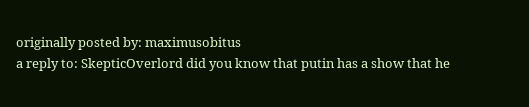originally posted by: maximusobitus
a reply to: SkepticOverlord did you know that putin has a show that he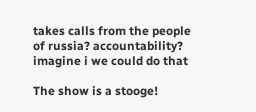takes calls from the people of russia? accountability? imagine i we could do that

The show is a stooge!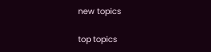new topics

top topics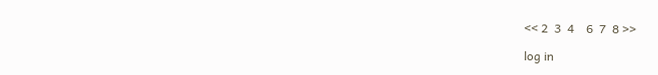<< 2  3  4    6  7  8 >>

log in